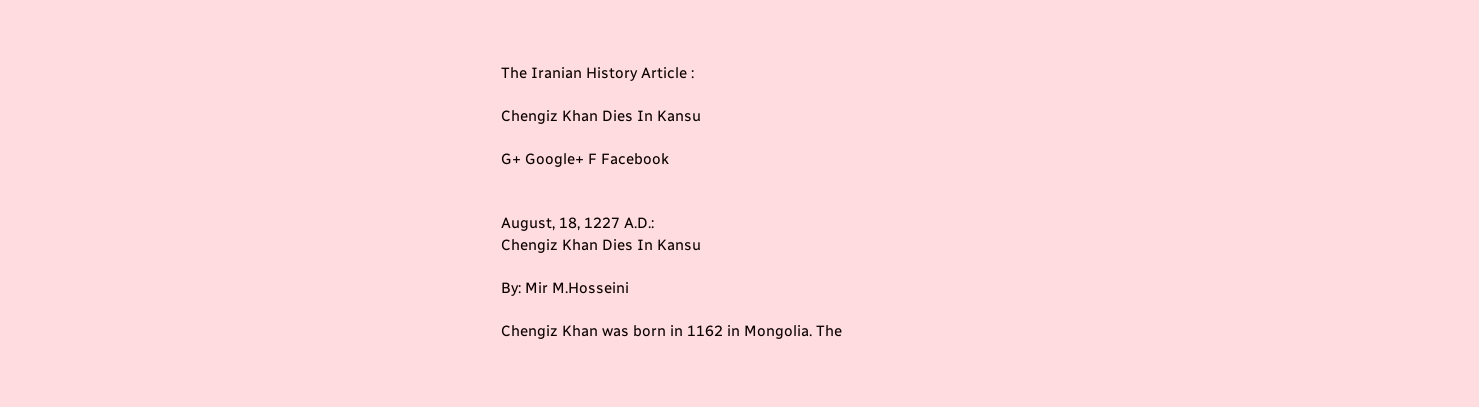The Iranian History Article :

Chengiz Khan Dies In Kansu

G+ Google+ F Facebook


August, 18, 1227 A.D.:
Chengiz Khan Dies In Kansu

By: Mir M.Hosseini

Chengiz Khan was born in 1162 in Mongolia. The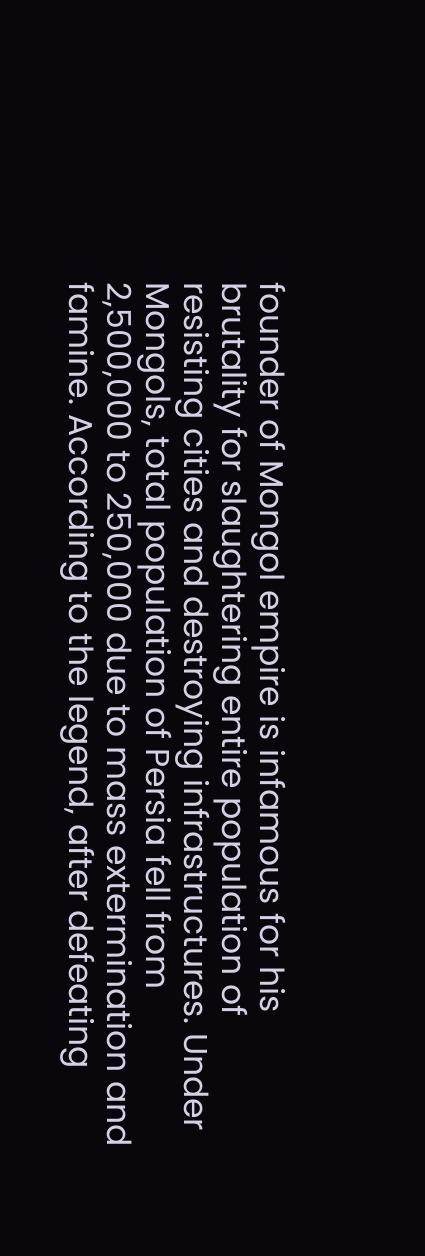founder of Mongol empire is infamous for his brutality for slaughtering entire population of resisting cities and destroying infrastructures. Under Mongols, total population of Persia fell from 2,500,000 to 250,000 due to mass extermination and famine. According to the legend, after defeating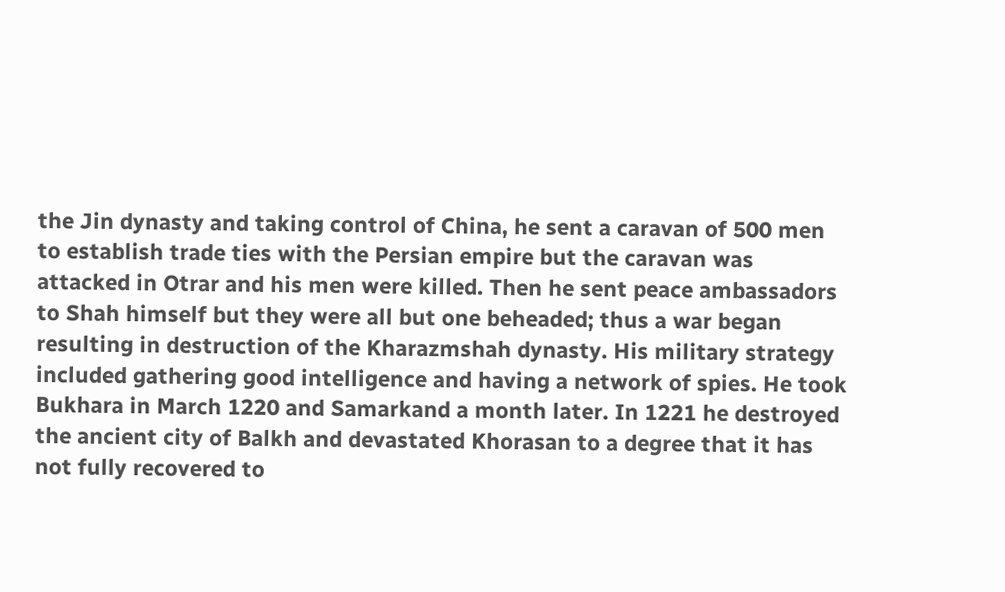the Jin dynasty and taking control of China, he sent a caravan of 500 men to establish trade ties with the Persian empire but the caravan was attacked in Otrar and his men were killed. Then he sent peace ambassadors to Shah himself but they were all but one beheaded; thus a war began resulting in destruction of the Kharazmshah dynasty. His military strategy included gathering good intelligence and having a network of spies. He took Bukhara in March 1220 and Samarkand a month later. In 1221 he destroyed the ancient city of Balkh and devastated Khorasan to a degree that it has not fully recovered to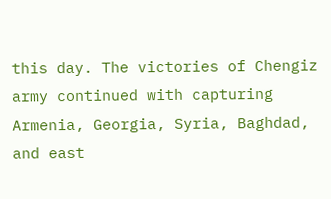this day. The victories of Chengiz army continued with capturing Armenia, Georgia, Syria, Baghdad, and east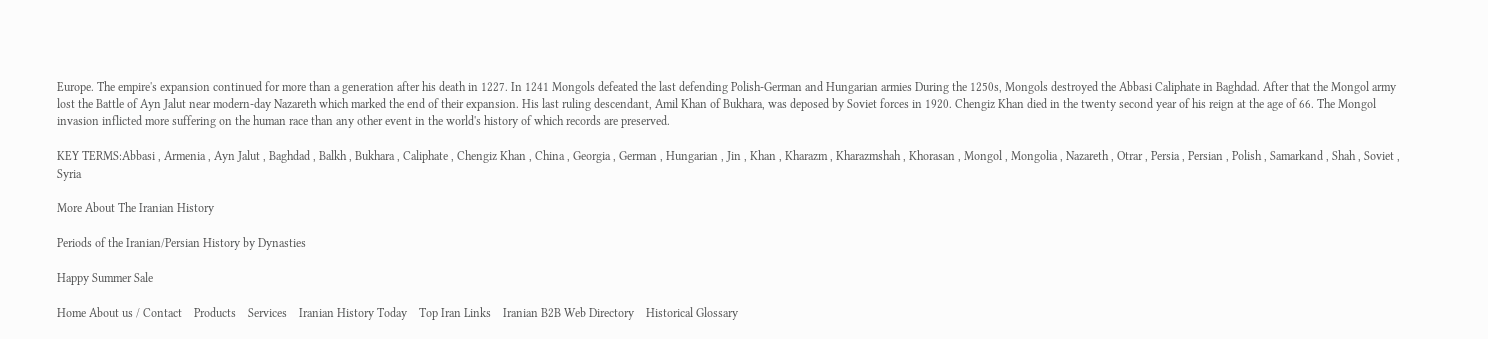Europe. The empire's expansion continued for more than a generation after his death in 1227. In 1241 Mongols defeated the last defending Polish-German and Hungarian armies During the 1250s, Mongols destroyed the Abbasi Caliphate in Baghdad. After that the Mongol army lost the Battle of Ayn Jalut near modern-day Nazareth which marked the end of their expansion. His last ruling descendant, Amil Khan of Bukhara, was deposed by Soviet forces in 1920. Chengiz Khan died in the twenty second year of his reign at the age of 66. The Mongol invasion inflicted more suffering on the human race than any other event in the world's history of which records are preserved.

KEY TERMS:Abbasi , Armenia , Ayn Jalut , Baghdad , Balkh , Bukhara , Caliphate , Chengiz Khan , China , Georgia , German , Hungarian , Jin , Khan , Kharazm , Kharazmshah , Khorasan , Mongol , Mongolia , Nazareth , Otrar , Persia , Persian , Polish , Samarkand , Shah , Soviet , Syria

More About The Iranian History

Periods of the Iranian/Persian History by Dynasties

Happy Summer Sale

Home About us / Contact    Products    Services    Iranian History Today    Top Iran Links    Iranian B2B Web Directory    Historical Glossary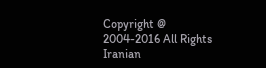Copyright @ 2004-2016 All Rights Iranian